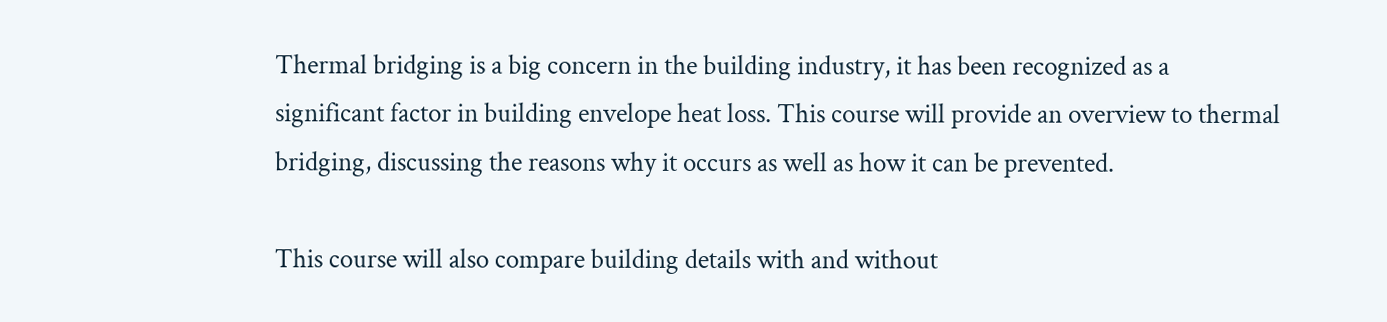Thermal bridging is a big concern in the building industry, it has been recognized as a significant factor in building envelope heat loss. This course will provide an overview to thermal bridging, discussing the reasons why it occurs as well as how it can be prevented.

This course will also compare building details with and without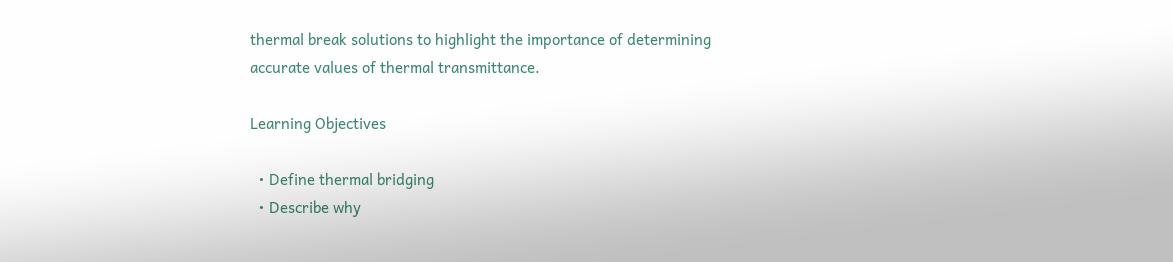thermal break solutions to highlight the importance of determining accurate values of thermal transmittance.

Learning Objectives

  • Define thermal bridging
  • Describe why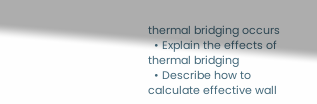thermal bridging occurs
  • Explain the effects of thermal bridging
  • Describe how to calculate effective wall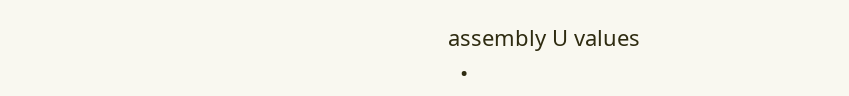assembly U values
  •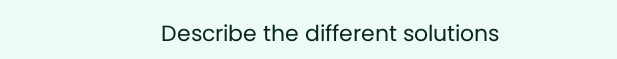Describe the different solutions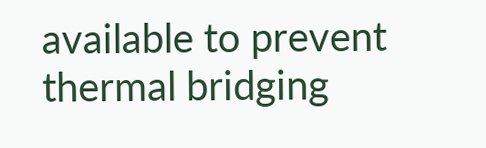available to prevent thermal bridging